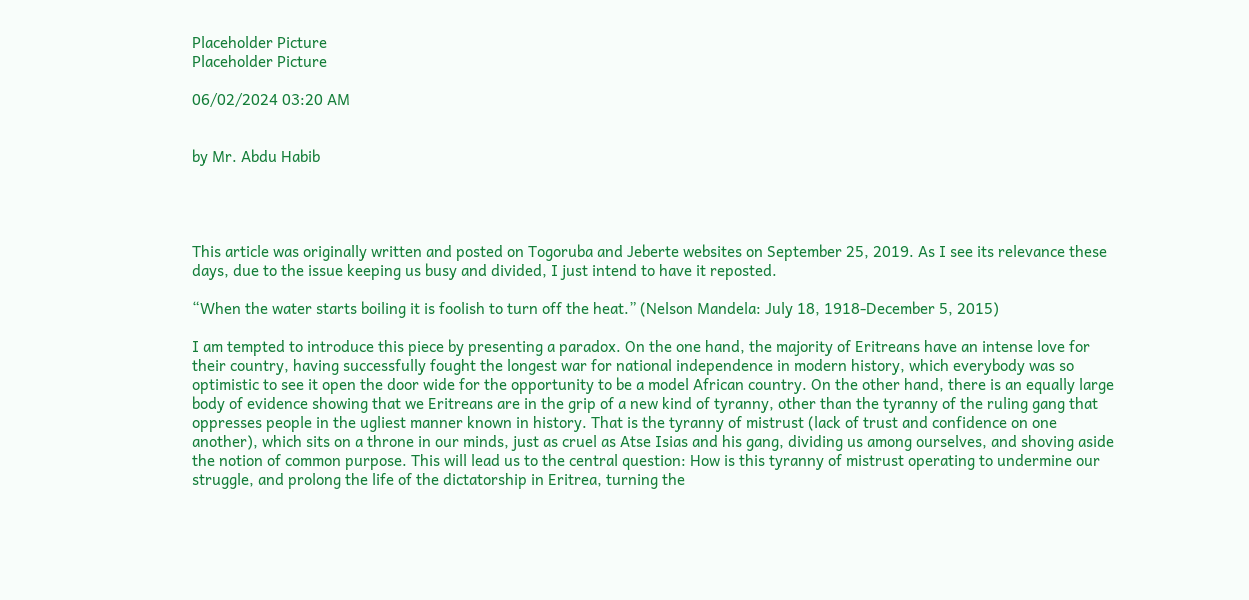Placeholder Picture
Placeholder Picture

06/02/2024 03:20 AM


by Mr. Abdu Habib




This article was originally written and posted on Togoruba and Jeberte websites on September 25, 2019. As I see its relevance these days, due to the issue keeping us busy and divided, I just intend to have it reposted.

“When the water starts boiling it is foolish to turn off the heat.” (Nelson Mandela: July 18, 1918-December 5, 2015)

I am tempted to introduce this piece by presenting a paradox. On the one hand, the majority of Eritreans have an intense love for their country, having successfully fought the longest war for national independence in modern history, which everybody was so optimistic to see it open the door wide for the opportunity to be a model African country. On the other hand, there is an equally large body of evidence showing that we Eritreans are in the grip of a new kind of tyranny, other than the tyranny of the ruling gang that oppresses people in the ugliest manner known in history. That is the tyranny of mistrust (lack of trust and confidence on one another), which sits on a throne in our minds, just as cruel as Atse Isias and his gang, dividing us among ourselves, and shoving aside the notion of common purpose. This will lead us to the central question: How is this tyranny of mistrust operating to undermine our struggle, and prolong the life of the dictatorship in Eritrea, turning the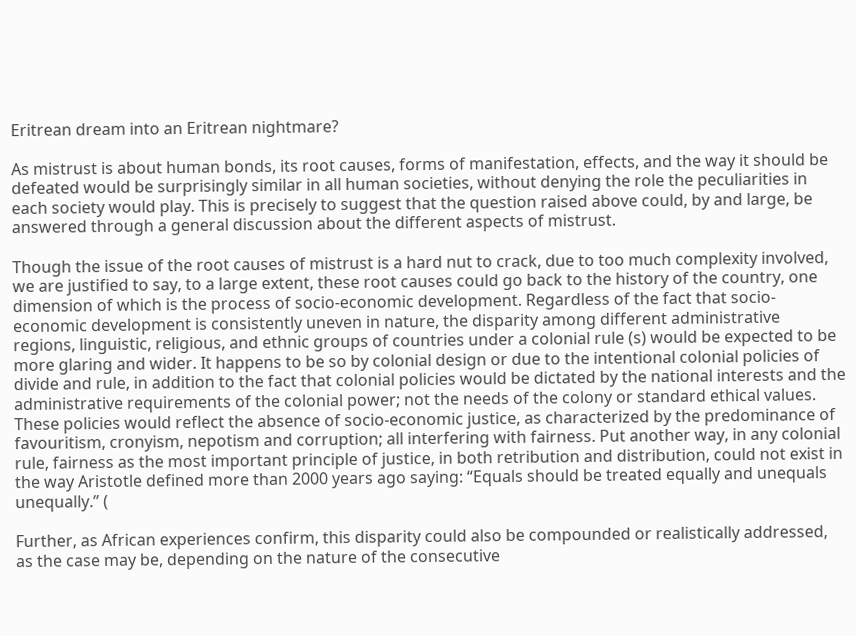Eritrean dream into an Eritrean nightmare?

As mistrust is about human bonds, its root causes, forms of manifestation, effects, and the way it should be defeated would be surprisingly similar in all human societies, without denying the role the peculiarities in each society would play. This is precisely to suggest that the question raised above could, by and large, be answered through a general discussion about the different aspects of mistrust.

Though the issue of the root causes of mistrust is a hard nut to crack, due to too much complexity involved, we are justified to say, to a large extent, these root causes could go back to the history of the country, one dimension of which is the process of socio-economic development. Regardless of the fact that socio-economic development is consistently uneven in nature, the disparity among different administrative regions, linguistic, religious, and ethnic groups of countries under a colonial rule (s) would be expected to be more glaring and wider. It happens to be so by colonial design or due to the intentional colonial policies of divide and rule, in addition to the fact that colonial policies would be dictated by the national interests and the administrative requirements of the colonial power; not the needs of the colony or standard ethical values. These policies would reflect the absence of socio-economic justice, as characterized by the predominance of favouritism, cronyism, nepotism and corruption; all interfering with fairness. Put another way, in any colonial rule, fairness as the most important principle of justice, in both retribution and distribution, could not exist in the way Aristotle defined more than 2000 years ago saying: “Equals should be treated equally and unequals unequally.” (

Further, as African experiences confirm, this disparity could also be compounded or realistically addressed, as the case may be, depending on the nature of the consecutive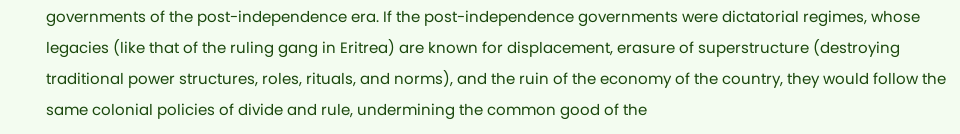governments of the post-independence era. If the post-independence governments were dictatorial regimes, whose legacies (like that of the ruling gang in Eritrea) are known for displacement, erasure of superstructure (destroying traditional power structures, roles, rituals, and norms), and the ruin of the economy of the country, they would follow the same colonial policies of divide and rule, undermining the common good of the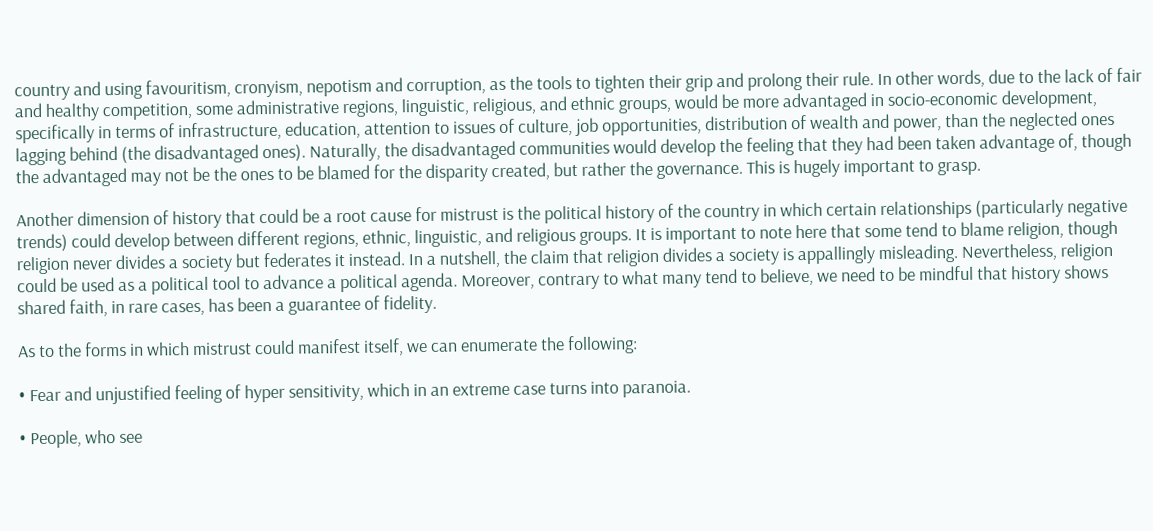country and using favouritism, cronyism, nepotism and corruption, as the tools to tighten their grip and prolong their rule. In other words, due to the lack of fair and healthy competition, some administrative regions, linguistic, religious, and ethnic groups, would be more advantaged in socio-economic development, specifically in terms of infrastructure, education, attention to issues of culture, job opportunities, distribution of wealth and power, than the neglected ones lagging behind (the disadvantaged ones). Naturally, the disadvantaged communities would develop the feeling that they had been taken advantage of, though the advantaged may not be the ones to be blamed for the disparity created, but rather the governance. This is hugely important to grasp.

Another dimension of history that could be a root cause for mistrust is the political history of the country in which certain relationships (particularly negative trends) could develop between different regions, ethnic, linguistic, and religious groups. It is important to note here that some tend to blame religion, though religion never divides a society but federates it instead. In a nutshell, the claim that religion divides a society is appallingly misleading. Nevertheless, religion could be used as a political tool to advance a political agenda. Moreover, contrary to what many tend to believe, we need to be mindful that history shows shared faith, in rare cases, has been a guarantee of fidelity.

As to the forms in which mistrust could manifest itself, we can enumerate the following:

• Fear and unjustified feeling of hyper sensitivity, which in an extreme case turns into paranoia.

• People, who see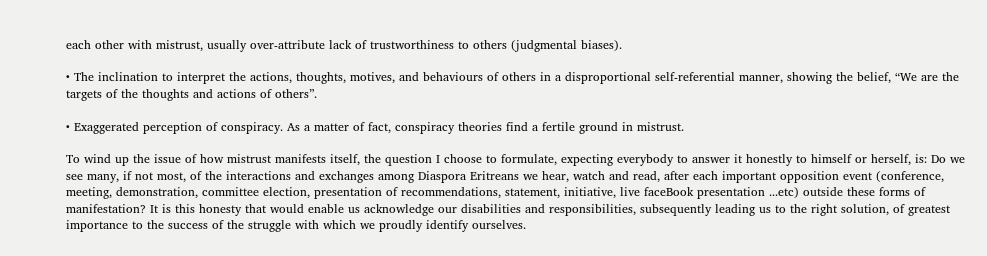each other with mistrust, usually over-attribute lack of trustworthiness to others (judgmental biases).

• The inclination to interpret the actions, thoughts, motives, and behaviours of others in a disproportional self-referential manner, showing the belief, “We are the targets of the thoughts and actions of others”.

• Exaggerated perception of conspiracy. As a matter of fact, conspiracy theories find a fertile ground in mistrust.

To wind up the issue of how mistrust manifests itself, the question I choose to formulate, expecting everybody to answer it honestly to himself or herself, is: Do we see many, if not most, of the interactions and exchanges among Diaspora Eritreans we hear, watch and read, after each important opposition event (conference, meeting, demonstration, committee election, presentation of recommendations, statement, initiative, live faceBook presentation ...etc) outside these forms of manifestation? It is this honesty that would enable us acknowledge our disabilities and responsibilities, subsequently leading us to the right solution, of greatest importance to the success of the struggle with which we proudly identify ourselves.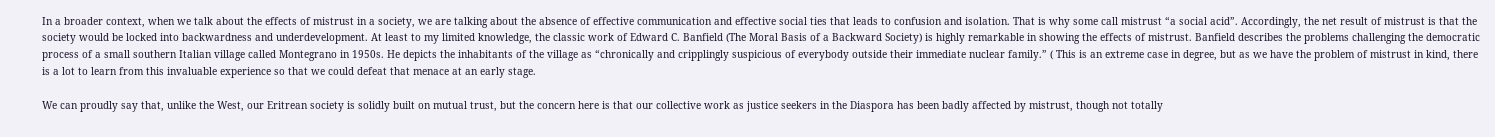In a broader context, when we talk about the effects of mistrust in a society, we are talking about the absence of effective communication and effective social ties that leads to confusion and isolation. That is why some call mistrust “a social acid”. Accordingly, the net result of mistrust is that the society would be locked into backwardness and underdevelopment. At least to my limited knowledge, the classic work of Edward C. Banfield (The Moral Basis of a Backward Society) is highly remarkable in showing the effects of mistrust. Banfield describes the problems challenging the democratic process of a small southern Italian village called Montegrano in 1950s. He depicts the inhabitants of the village as “chronically and cripplingly suspicious of everybody outside their immediate nuclear family.” ( This is an extreme case in degree, but as we have the problem of mistrust in kind, there is a lot to learn from this invaluable experience so that we could defeat that menace at an early stage.

We can proudly say that, unlike the West, our Eritrean society is solidly built on mutual trust, but the concern here is that our collective work as justice seekers in the Diaspora has been badly affected by mistrust, though not totally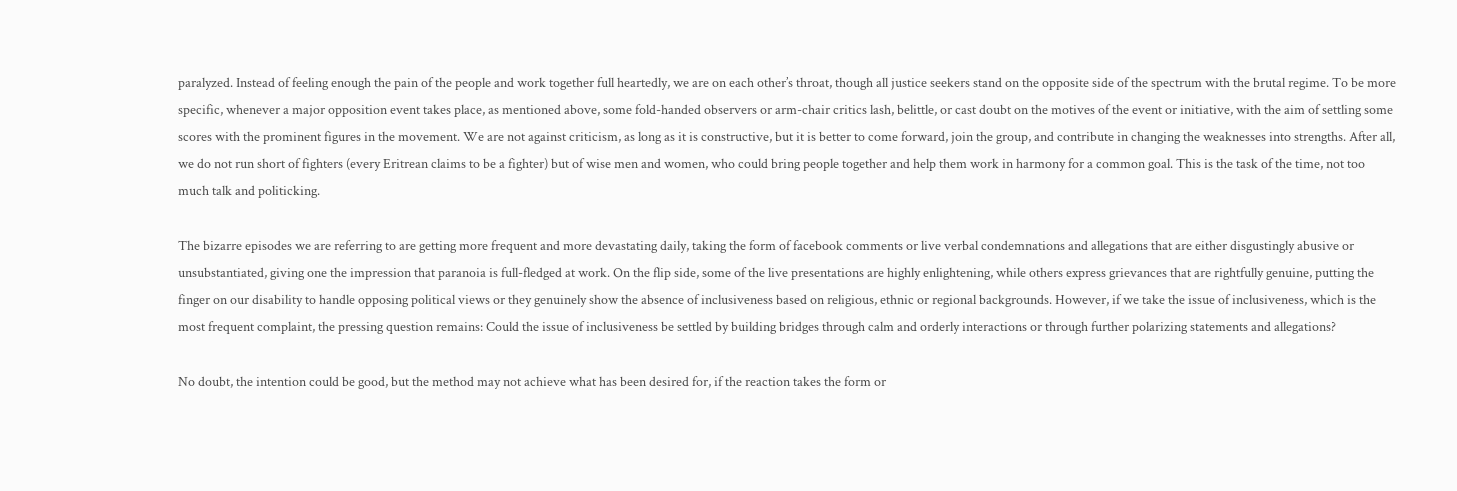paralyzed. Instead of feeling enough the pain of the people and work together full heartedly, we are on each other’s throat, though all justice seekers stand on the opposite side of the spectrum with the brutal regime. To be more specific, whenever a major opposition event takes place, as mentioned above, some fold-handed observers or arm-chair critics lash, belittle, or cast doubt on the motives of the event or initiative, with the aim of settling some scores with the prominent figures in the movement. We are not against criticism, as long as it is constructive, but it is better to come forward, join the group, and contribute in changing the weaknesses into strengths. After all, we do not run short of fighters (every Eritrean claims to be a fighter) but of wise men and women, who could bring people together and help them work in harmony for a common goal. This is the task of the time, not too much talk and politicking.

The bizarre episodes we are referring to are getting more frequent and more devastating daily, taking the form of facebook comments or live verbal condemnations and allegations that are either disgustingly abusive or unsubstantiated, giving one the impression that paranoia is full-fledged at work. On the flip side, some of the live presentations are highly enlightening, while others express grievances that are rightfully genuine, putting the finger on our disability to handle opposing political views or they genuinely show the absence of inclusiveness based on religious, ethnic or regional backgrounds. However, if we take the issue of inclusiveness, which is the most frequent complaint, the pressing question remains: Could the issue of inclusiveness be settled by building bridges through calm and orderly interactions or through further polarizing statements and allegations?

No doubt, the intention could be good, but the method may not achieve what has been desired for, if the reaction takes the form or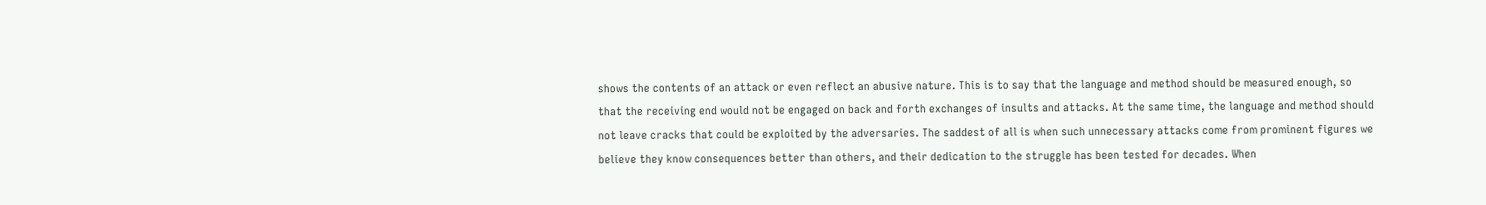shows the contents of an attack or even reflect an abusive nature. This is to say that the language and method should be measured enough, so that the receiving end would not be engaged on back and forth exchanges of insults and attacks. At the same time, the language and method should not leave cracks that could be exploited by the adversaries. The saddest of all is when such unnecessary attacks come from prominent figures we believe they know consequences better than others, and their dedication to the struggle has been tested for decades. When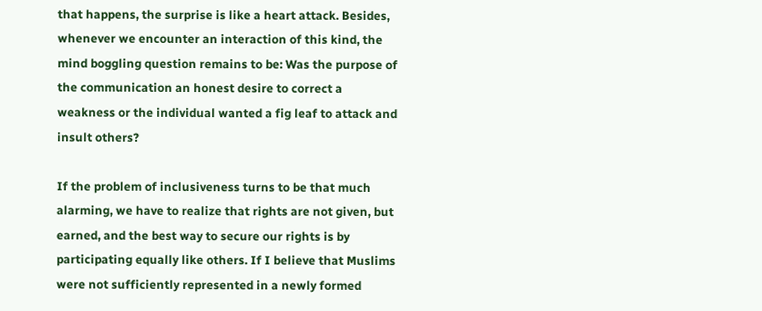that happens, the surprise is like a heart attack. Besides, whenever we encounter an interaction of this kind, the mind boggling question remains to be: Was the purpose of the communication an honest desire to correct a weakness or the individual wanted a fig leaf to attack and insult others?

If the problem of inclusiveness turns to be that much alarming, we have to realize that rights are not given, but earned, and the best way to secure our rights is by participating equally like others. If I believe that Muslims were not sufficiently represented in a newly formed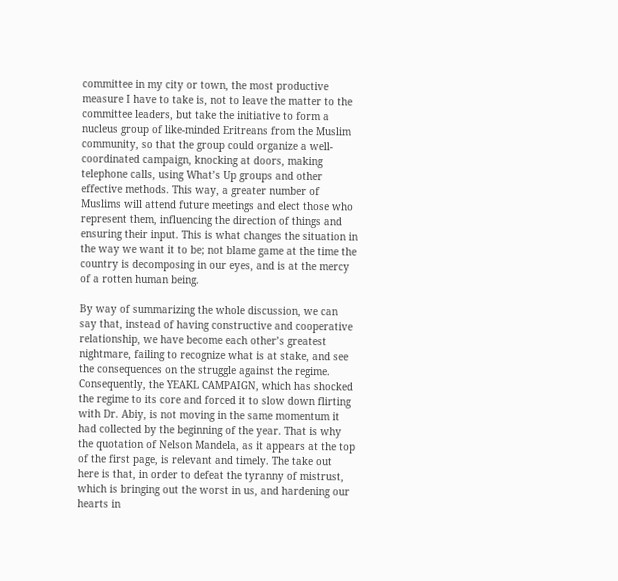committee in my city or town, the most productive measure I have to take is, not to leave the matter to the committee leaders, but take the initiative to form a nucleus group of like-minded Eritreans from the Muslim community, so that the group could organize a well-coordinated campaign, knocking at doors, making telephone calls, using What’s Up groups and other effective methods. This way, a greater number of Muslims will attend future meetings and elect those who represent them, influencing the direction of things and ensuring their input. This is what changes the situation in the way we want it to be; not blame game at the time the country is decomposing in our eyes, and is at the mercy of a rotten human being.

By way of summarizing the whole discussion, we can say that, instead of having constructive and cooperative relationship, we have become each other’s greatest nightmare, failing to recognize what is at stake, and see the consequences on the struggle against the regime. Consequently, the YEAKL CAMPAIGN, which has shocked the regime to its core and forced it to slow down flirting with Dr. Abiy, is not moving in the same momentum it had collected by the beginning of the year. That is why the quotation of Nelson Mandela, as it appears at the top of the first page, is relevant and timely. The take out here is that, in order to defeat the tyranny of mistrust, which is bringing out the worst in us, and hardening our hearts in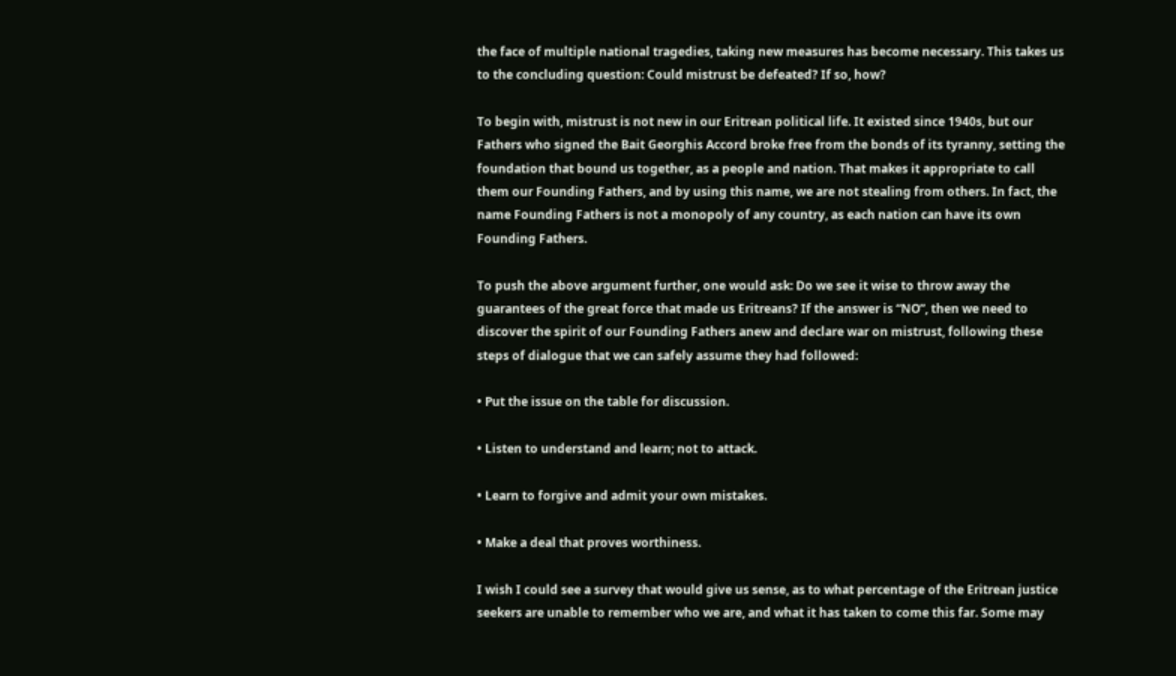the face of multiple national tragedies, taking new measures has become necessary. This takes us to the concluding question: Could mistrust be defeated? If so, how?

To begin with, mistrust is not new in our Eritrean political life. It existed since 1940s, but our Fathers who signed the Bait Georghis Accord broke free from the bonds of its tyranny, setting the foundation that bound us together, as a people and nation. That makes it appropriate to call them our Founding Fathers, and by using this name, we are not stealing from others. In fact, the name Founding Fathers is not a monopoly of any country, as each nation can have its own Founding Fathers.

To push the above argument further, one would ask: Do we see it wise to throw away the guarantees of the great force that made us Eritreans? If the answer is “NO”, then we need to discover the spirit of our Founding Fathers anew and declare war on mistrust, following these steps of dialogue that we can safely assume they had followed:

• Put the issue on the table for discussion.

• Listen to understand and learn; not to attack.

• Learn to forgive and admit your own mistakes.

• Make a deal that proves worthiness.

I wish I could see a survey that would give us sense, as to what percentage of the Eritrean justice seekers are unable to remember who we are, and what it has taken to come this far. Some may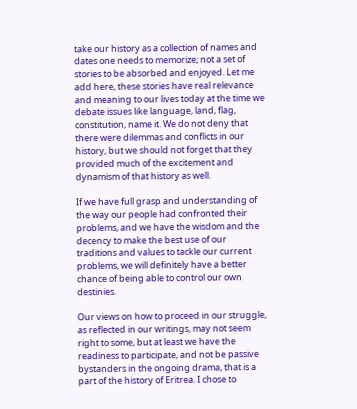take our history as a collection of names and dates one needs to memorize; not a set of stories to be absorbed and enjoyed. Let me add here, these stories have real relevance and meaning to our lives today at the time we debate issues like language, land, flag, constitution, name it. We do not deny that there were dilemmas and conflicts in our history, but we should not forget that they provided much of the excitement and dynamism of that history as well.

If we have full grasp and understanding of the way our people had confronted their problems, and we have the wisdom and the decency to make the best use of our traditions and values to tackle our current problems, we will definitely have a better chance of being able to control our own destinies.

Our views on how to proceed in our struggle, as reflected in our writings, may not seem right to some, but at least we have the readiness to participate, and not be passive bystanders in the ongoing drama, that is a part of the history of Eritrea. I chose to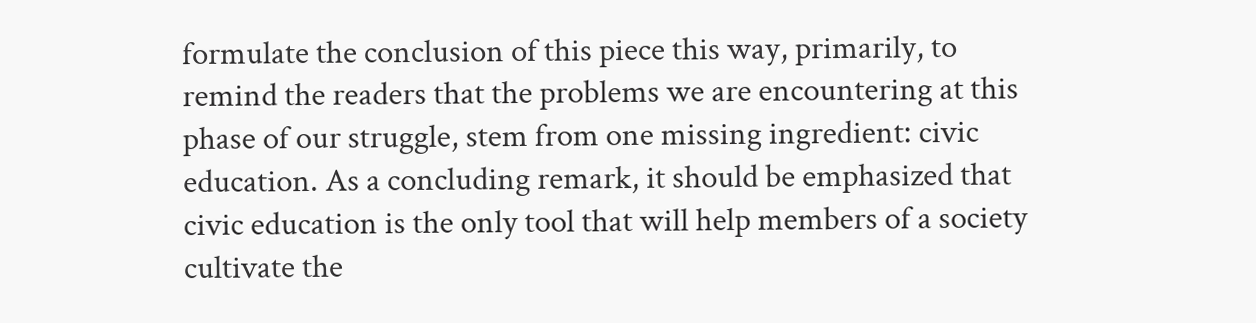formulate the conclusion of this piece this way, primarily, to remind the readers that the problems we are encountering at this phase of our struggle, stem from one missing ingredient: civic education. As a concluding remark, it should be emphasized that civic education is the only tool that will help members of a society cultivate the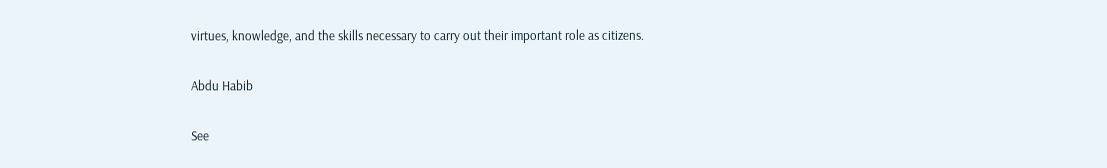virtues, knowledge, and the skills necessary to carry out their important role as citizens.

Abdu Habib

See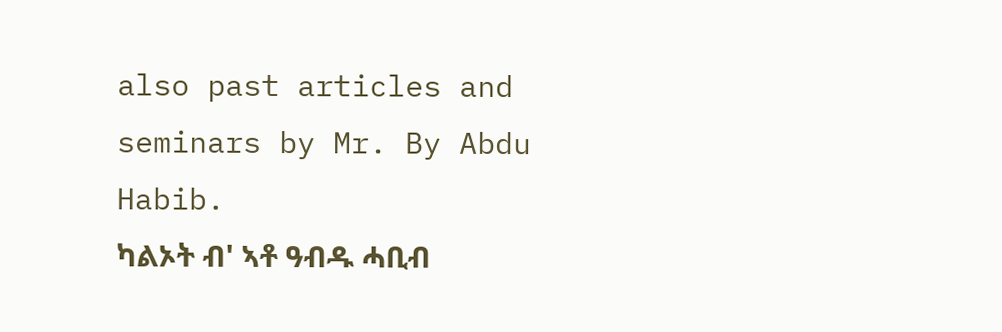also past articles and seminars by Mr. By Abdu Habib.
ካልኦት ብ' ኣቶ ዓብዱ ሓቢብ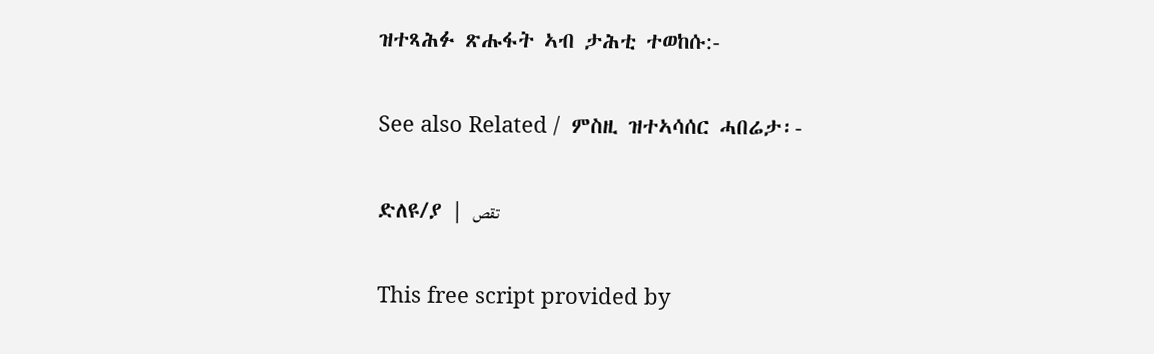ዝተጻሕፉ ጽሑፋት ኣብ ታሕቲ ተወከሱ:-

See also Related /  ምስዚ ዝተኣሳሰር ሓበሬታ፡-

ድለዩ/ያ | تقص

This free script provided by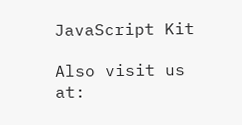JavaScript Kit

Also visit us at: